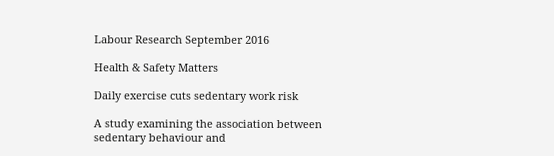Labour Research September 2016

Health & Safety Matters

Daily exercise cuts sedentary work risk

A study examining the association between sedentary behaviour and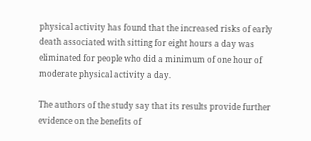physical activity has found that the increased risks of early death associated with sitting for eight hours a day was eliminated for people who did a minimum of one hour of moderate physical activity a day.

The authors of the study say that its results provide further evidence on the benefits of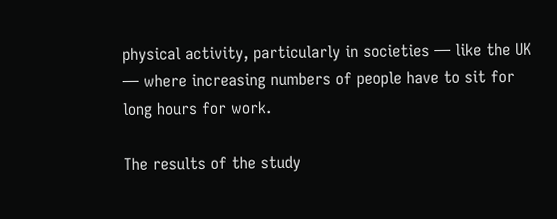physical activity, particularly in societies — like the UK — where increasing numbers of people have to sit for long hours for work.

The results of the study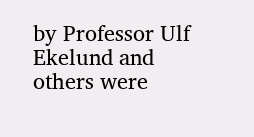by Professor Ulf Ekelund and others were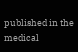published in the medical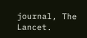journal, The Lancet.